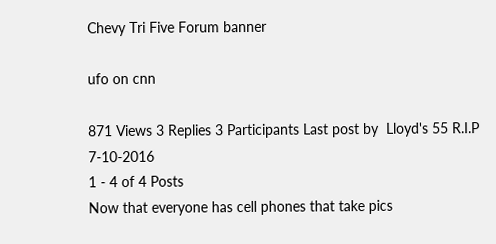Chevy Tri Five Forum banner

ufo on cnn

871 Views 3 Replies 3 Participants Last post by  Lloyd's 55 R.I.P 7-10-2016
1 - 4 of 4 Posts
Now that everyone has cell phones that take pics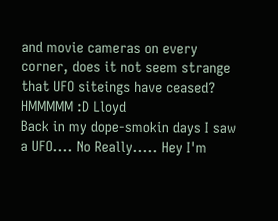and movie cameras on every corner, does it not seem strange that UFO siteings have ceased? HMMMMM :D Lloyd
Back in my dope-smokin days I saw a UFO.... No Really..... Hey I'm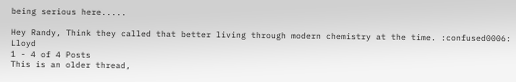being serious here.....

Hey Randy, Think they called that better living through modern chemistry at the time. :confused0006: Lloyd
1 - 4 of 4 Posts
This is an older thread,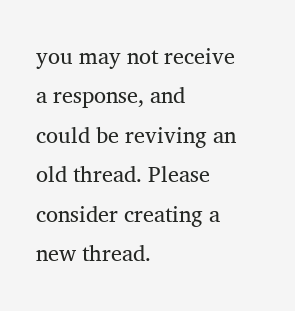you may not receive a response, and could be reviving an old thread. Please consider creating a new thread.